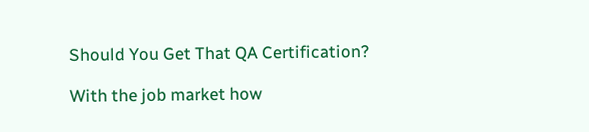Should You Get That QA Certification?

With the job market how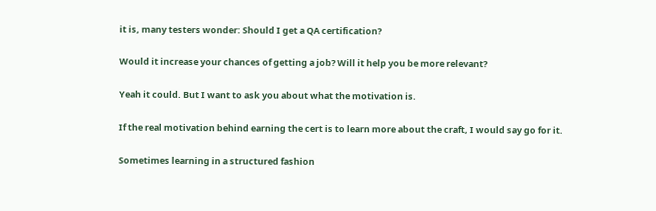it is, many testers wonder: Should I get a QA certification?

Would it increase your chances of getting a job? Will it help you be more relevant?

Yeah it could. But I want to ask you about what the motivation is.

If the real motivation behind earning the cert is to learn more about the craft, I would say go for it.

Sometimes learning in a structured fashion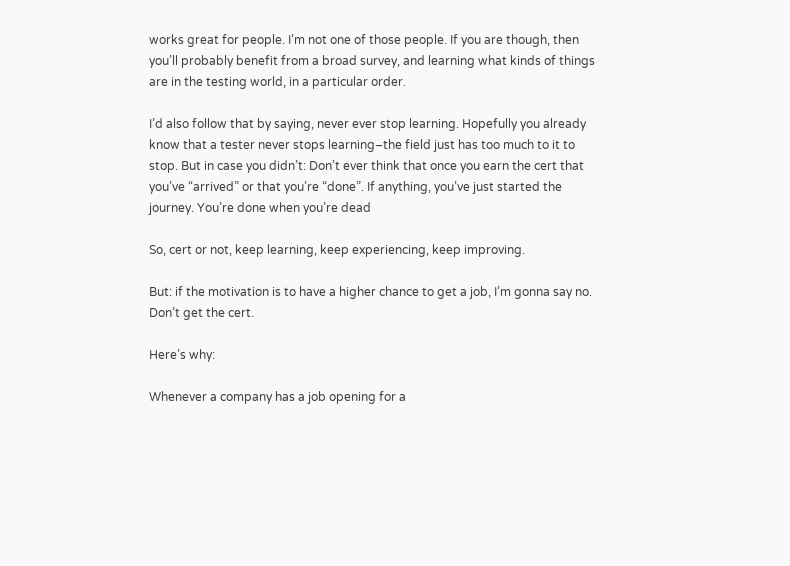works great for people. I’m not one of those people. If you are though, then you’ll probably benefit from a broad survey, and learning what kinds of things are in the testing world, in a particular order.

I’d also follow that by saying, never ever stop learning. Hopefully you already know that a tester never stops learning–the field just has too much to it to stop. But in case you didn’t: Don’t ever think that once you earn the cert that you’ve “arrived” or that you’re “done”. If anything, you’ve just started the journey. You’re done when you’re dead

So, cert or not, keep learning, keep experiencing, keep improving.

But: if the motivation is to have a higher chance to get a job, I’m gonna say no. Don’t get the cert.

Here’s why:

Whenever a company has a job opening for a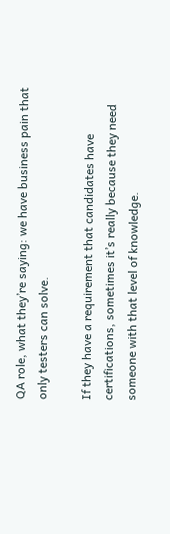QA role, what they’re saying: we have business pain that only testers can solve.

If they have a requirement that candidates have certifications, sometimes it’s really because they need someone with that level of knowledge.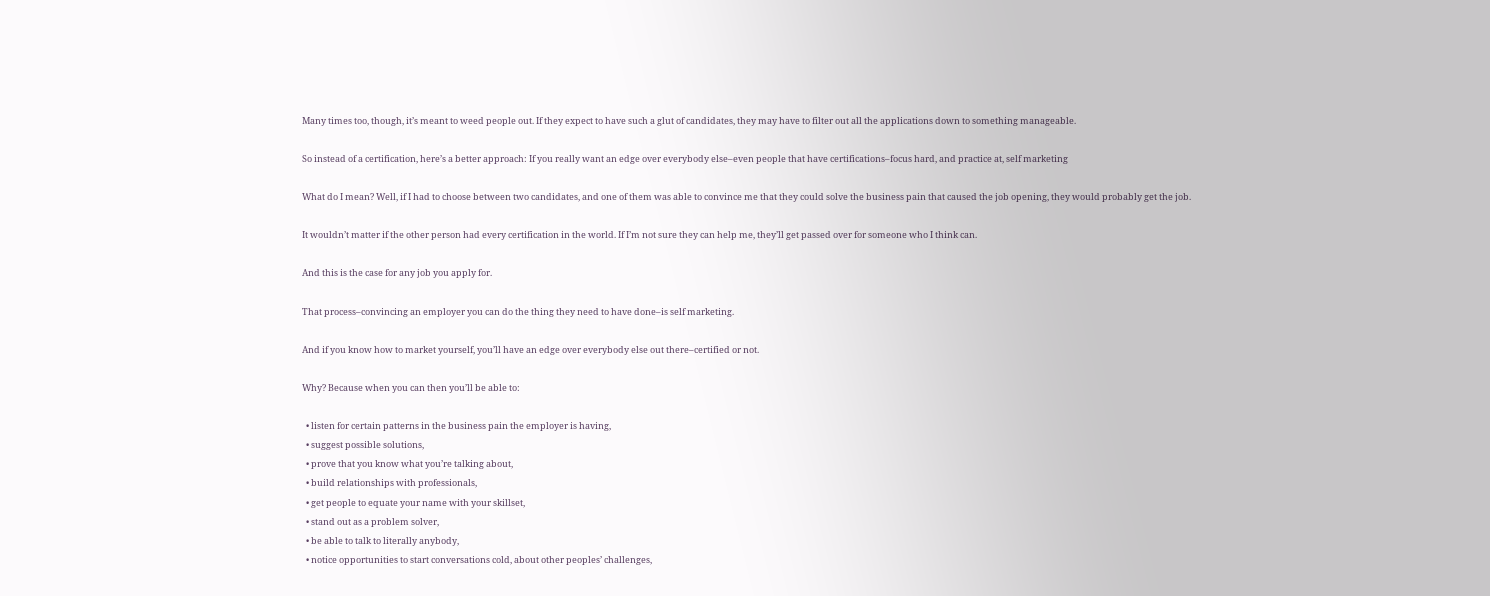Many times too, though, it’s meant to weed people out. If they expect to have such a glut of candidates, they may have to filter out all the applications down to something manageable.

So instead of a certification, here’s a better approach: If you really want an edge over everybody else–even people that have certifications–focus hard, and practice at, self marketing

What do I mean? Well, if I had to choose between two candidates, and one of them was able to convince me that they could solve the business pain that caused the job opening, they would probably get the job.

It wouldn’t matter if the other person had every certification in the world. If I’m not sure they can help me, they’ll get passed over for someone who I think can.

And this is the case for any job you apply for.

That process–convincing an employer you can do the thing they need to have done–is self marketing.

And if you know how to market yourself, you’ll have an edge over everybody else out there–certified or not.

Why? Because when you can then you’ll be able to:

  • listen for certain patterns in the business pain the employer is having,
  • suggest possible solutions,
  • prove that you know what you’re talking about,
  • build relationships with professionals,
  • get people to equate your name with your skillset,
  • stand out as a problem solver,
  • be able to talk to literally anybody,
  • notice opportunities to start conversations cold, about other peoples’ challenges,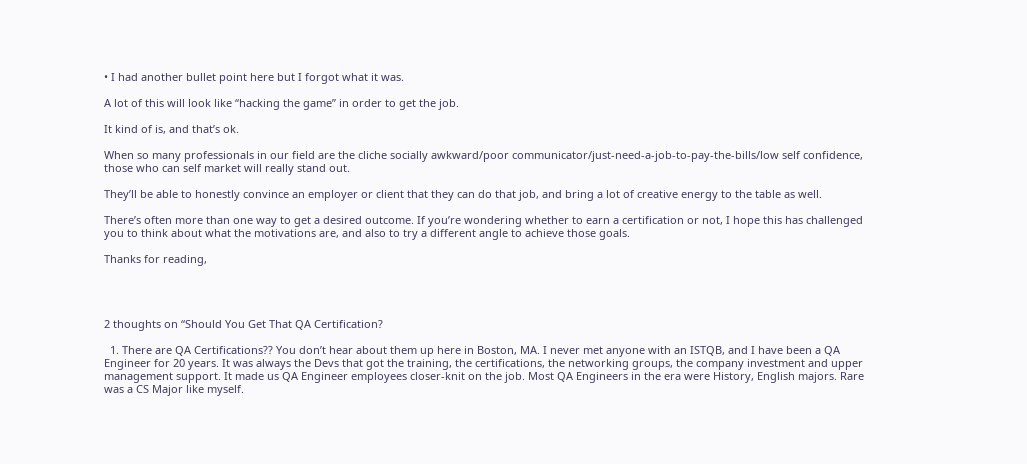• I had another bullet point here but I forgot what it was.

A lot of this will look like “hacking the game” in order to get the job.

It kind of is, and that’s ok.

When so many professionals in our field are the cliche socially awkward/poor communicator/just-need-a-job-to-pay-the-bills/low self confidence, those who can self market will really stand out.

They’ll be able to honestly convince an employer or client that they can do that job, and bring a lot of creative energy to the table as well.

There’s often more than one way to get a desired outcome. If you’re wondering whether to earn a certification or not, I hope this has challenged you to think about what the motivations are, and also to try a different angle to achieve those goals.

Thanks for reading,




2 thoughts on “Should You Get That QA Certification?

  1. There are QA Certifications?? You don’t hear about them up here in Boston, MA. I never met anyone with an ISTQB, and I have been a QA Engineer for 20 years. It was always the Devs that got the training, the certifications, the networking groups, the company investment and upper management support. It made us QA Engineer employees closer-knit on the job. Most QA Engineers in the era were History, English majors. Rare was a CS Major like myself.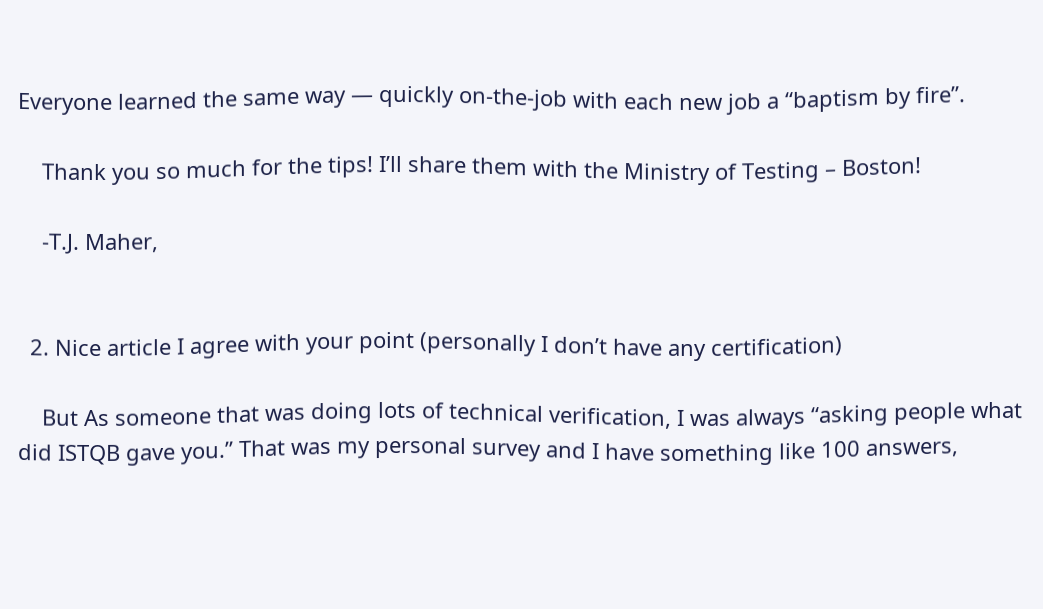Everyone learned the same way — quickly on-the-job with each new job a “baptism by fire”.

    Thank you so much for the tips! I’ll share them with the Ministry of Testing – Boston!

    -T.J. Maher,


  2. Nice article I agree with your point (personally I don’t have any certification)

    But As someone that was doing lots of technical verification, I was always “asking people what did ISTQB gave you.” That was my personal survey and I have something like 100 answers,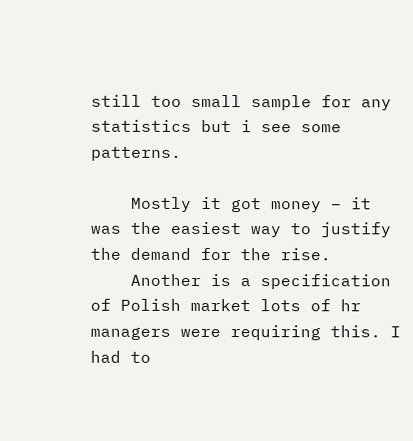still too small sample for any statistics but i see some patterns.

    Mostly it got money – it was the easiest way to justify the demand for the rise.
    Another is a specification of Polish market lots of hr managers were requiring this. I had to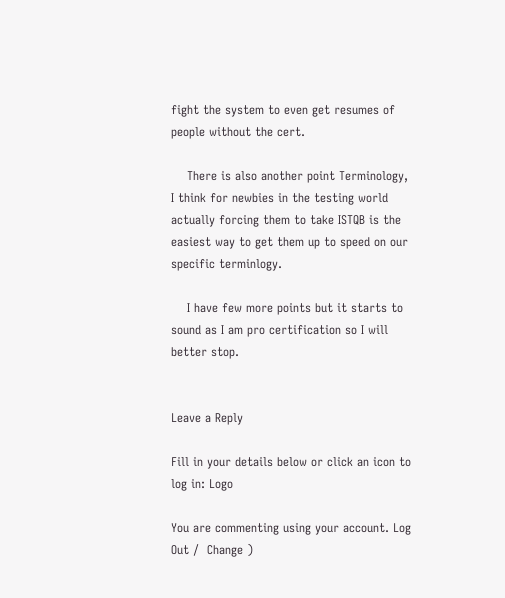fight the system to even get resumes of people without the cert.

    There is also another point Terminology, I think for newbies in the testing world actually forcing them to take ISTQB is the easiest way to get them up to speed on our specific terminlogy.

    I have few more points but it starts to sound as I am pro certification so I will better stop.


Leave a Reply

Fill in your details below or click an icon to log in: Logo

You are commenting using your account. Log Out /  Change )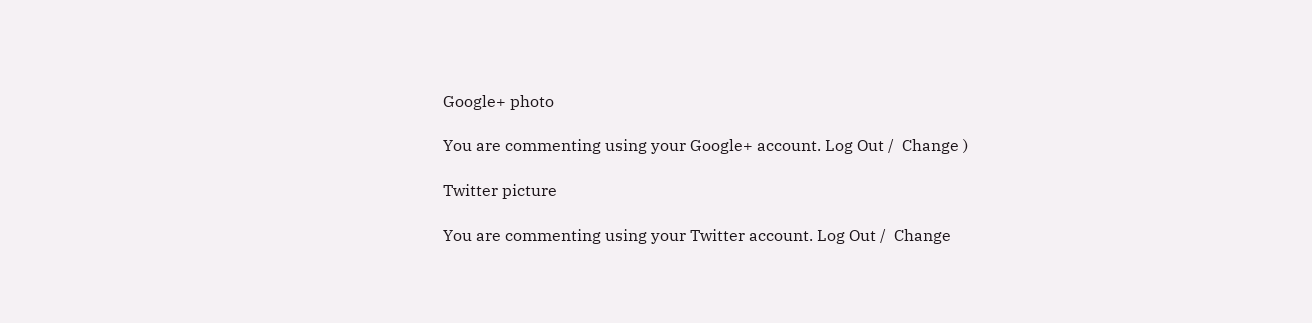Google+ photo

You are commenting using your Google+ account. Log Out /  Change )

Twitter picture

You are commenting using your Twitter account. Log Out /  Change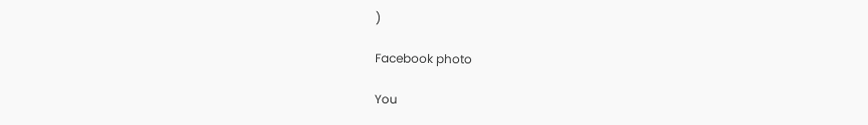)

Facebook photo

You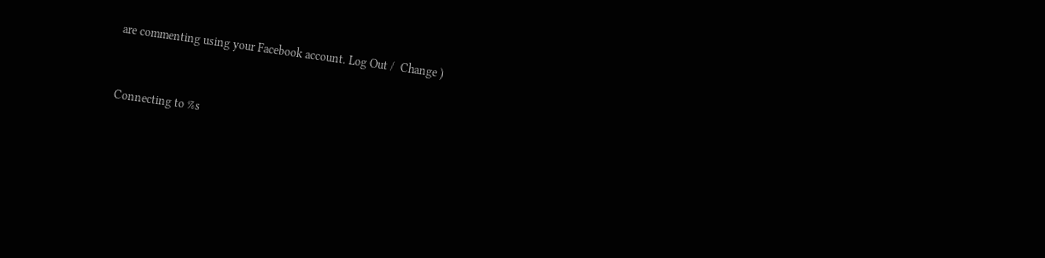are commenting using your Facebook account. Log Out /  Change )


Connecting to %s